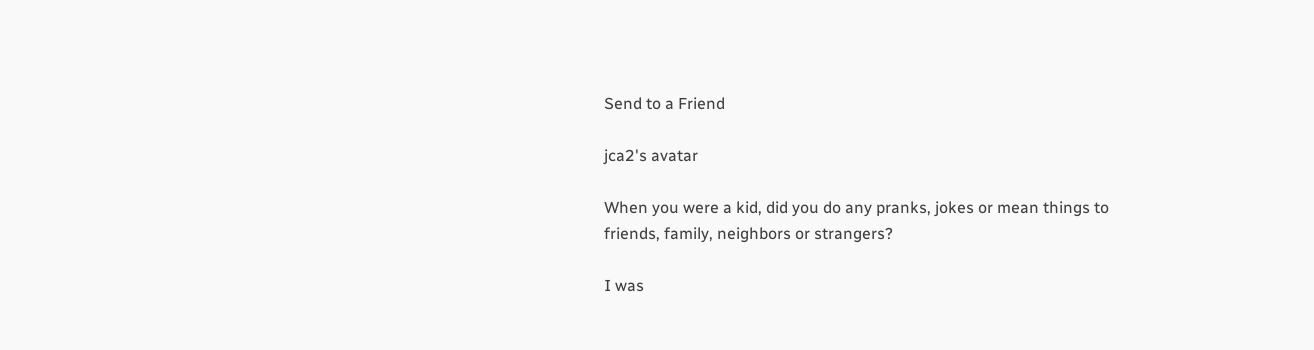Send to a Friend

jca2's avatar

When you were a kid, did you do any pranks, jokes or mean things to friends, family, neighbors or strangers?

I was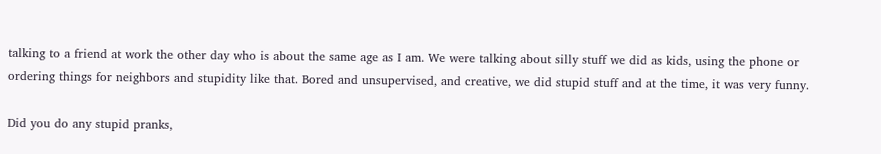talking to a friend at work the other day who is about the same age as I am. We were talking about silly stuff we did as kids, using the phone or ordering things for neighbors and stupidity like that. Bored and unsupervised, and creative, we did stupid stuff and at the time, it was very funny.

Did you do any stupid pranks,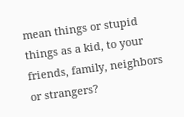mean things or stupid things as a kid, to your friends, family, neighbors or strangers?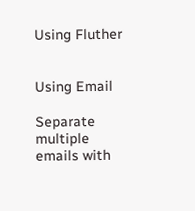Using Fluther


Using Email

Separate multiple emails with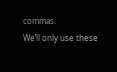commas.
We’ll only use these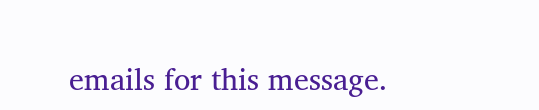emails for this message.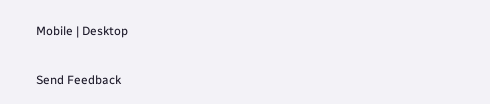Mobile | Desktop

Send Feedback